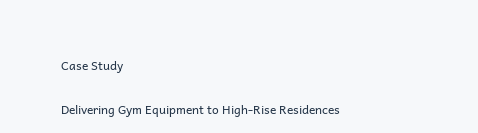Case Study

Delivering Gym Equipment to High-Rise Residences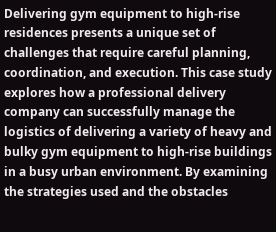Delivering gym equipment to high-rise residences presents a unique set of challenges that require careful planning, coordination, and execution. This case study explores how a professional delivery company can successfully manage the logistics of delivering a variety of heavy and bulky gym equipment to high-rise buildings in a busy urban environment. By examining the strategies used and the obstacles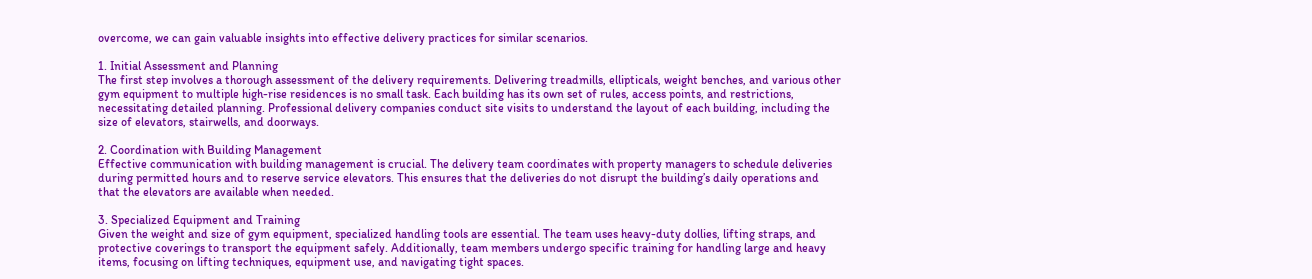overcome, we can gain valuable insights into effective delivery practices for similar scenarios.

1. Initial Assessment and Planning
The first step involves a thorough assessment of the delivery requirements. Delivering treadmills, ellipticals, weight benches, and various other gym equipment to multiple high-rise residences is no small task. Each building has its own set of rules, access points, and restrictions, necessitating detailed planning. Professional delivery companies conduct site visits to understand the layout of each building, including the size of elevators, stairwells, and doorways.

2. Coordination with Building Management
Effective communication with building management is crucial. The delivery team coordinates with property managers to schedule deliveries during permitted hours and to reserve service elevators. This ensures that the deliveries do not disrupt the building’s daily operations and that the elevators are available when needed.

3. Specialized Equipment and Training
Given the weight and size of gym equipment, specialized handling tools are essential. The team uses heavy-duty dollies, lifting straps, and protective coverings to transport the equipment safely. Additionally, team members undergo specific training for handling large and heavy items, focusing on lifting techniques, equipment use, and navigating tight spaces.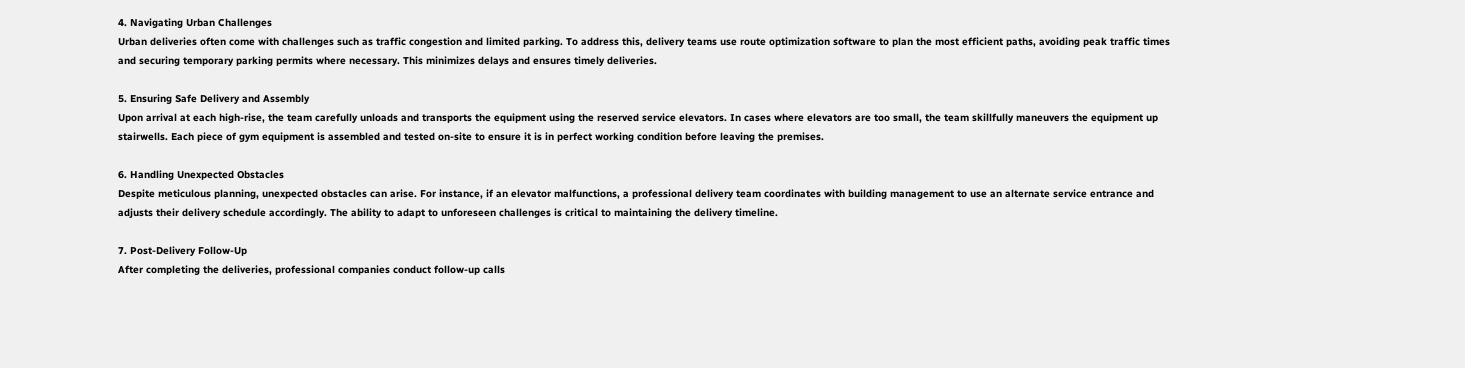4. Navigating Urban Challenges
Urban deliveries often come with challenges such as traffic congestion and limited parking. To address this, delivery teams use route optimization software to plan the most efficient paths, avoiding peak traffic times and securing temporary parking permits where necessary. This minimizes delays and ensures timely deliveries.

5. Ensuring Safe Delivery and Assembly
Upon arrival at each high-rise, the team carefully unloads and transports the equipment using the reserved service elevators. In cases where elevators are too small, the team skillfully maneuvers the equipment up stairwells. Each piece of gym equipment is assembled and tested on-site to ensure it is in perfect working condition before leaving the premises.

6. Handling Unexpected Obstacles
Despite meticulous planning, unexpected obstacles can arise. For instance, if an elevator malfunctions, a professional delivery team coordinates with building management to use an alternate service entrance and adjusts their delivery schedule accordingly. The ability to adapt to unforeseen challenges is critical to maintaining the delivery timeline.

7. Post-Delivery Follow-Up
After completing the deliveries, professional companies conduct follow-up calls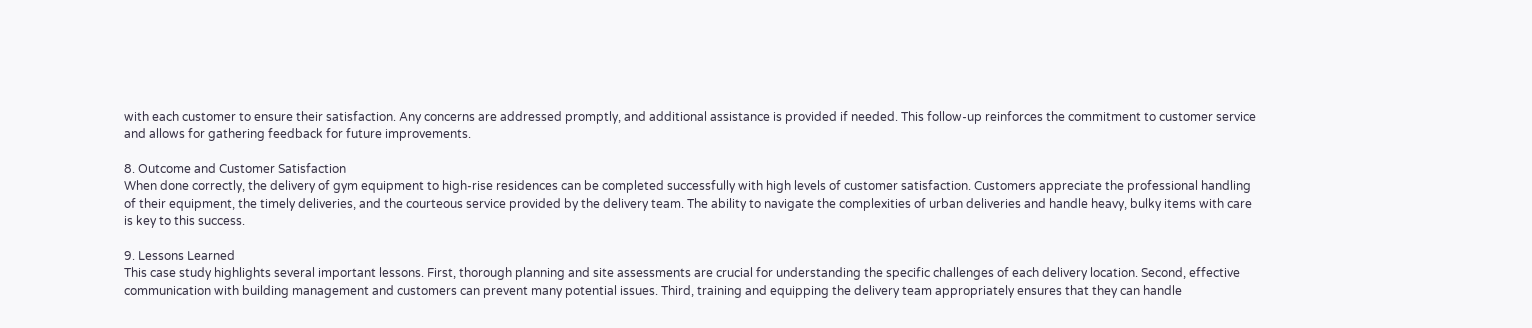with each customer to ensure their satisfaction. Any concerns are addressed promptly, and additional assistance is provided if needed. This follow-up reinforces the commitment to customer service and allows for gathering feedback for future improvements.

8. Outcome and Customer Satisfaction
When done correctly, the delivery of gym equipment to high-rise residences can be completed successfully with high levels of customer satisfaction. Customers appreciate the professional handling of their equipment, the timely deliveries, and the courteous service provided by the delivery team. The ability to navigate the complexities of urban deliveries and handle heavy, bulky items with care is key to this success.

9. Lessons Learned
This case study highlights several important lessons. First, thorough planning and site assessments are crucial for understanding the specific challenges of each delivery location. Second, effective communication with building management and customers can prevent many potential issues. Third, training and equipping the delivery team appropriately ensures that they can handle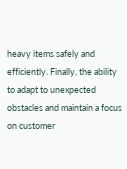heavy items safely and efficiently. Finally, the ability to adapt to unexpected obstacles and maintain a focus on customer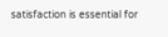satisfaction is essential for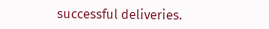successful deliveries.